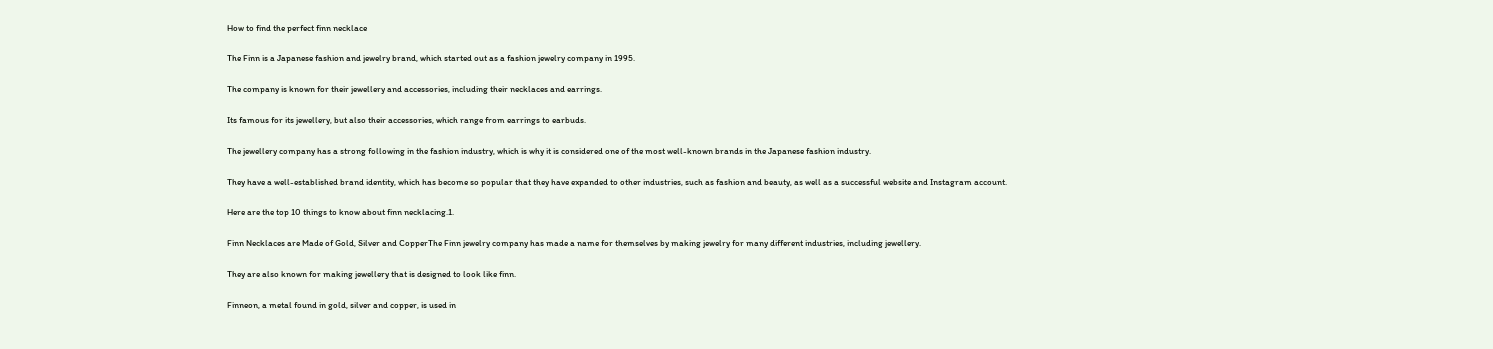How to find the perfect finn necklace

The Finn is a Japanese fashion and jewelry brand, which started out as a fashion jewelry company in 1995.

The company is known for their jewellery and accessories, including their necklaces and earrings.

Its famous for its jewellery, but also their accessories, which range from earrings to earbuds.

The jewellery company has a strong following in the fashion industry, which is why it is considered one of the most well-known brands in the Japanese fashion industry.

They have a well-established brand identity, which has become so popular that they have expanded to other industries, such as fashion and beauty, as well as a successful website and Instagram account.

Here are the top 10 things to know about finn necklacing.1.

Finn Necklaces are Made of Gold, Silver and CopperThe Finn jewelry company has made a name for themselves by making jewelry for many different industries, including jewellery.

They are also known for making jewellery that is designed to look like finn.

Finneon, a metal found in gold, silver and copper, is used in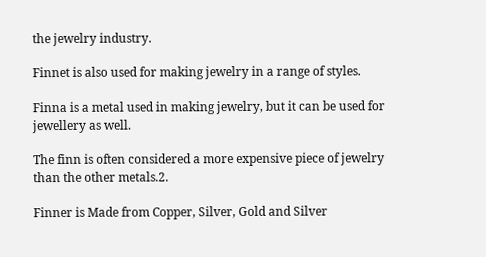the jewelry industry.

Finnet is also used for making jewelry in a range of styles.

Finna is a metal used in making jewelry, but it can be used for jewellery as well.

The finn is often considered a more expensive piece of jewelry than the other metals.2.

Finner is Made from Copper, Silver, Gold and Silver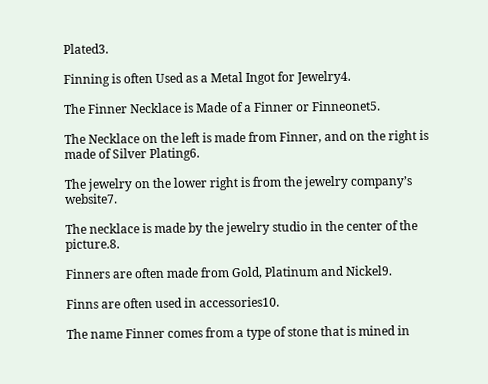Plated3.

Finning is often Used as a Metal Ingot for Jewelry4.

The Finner Necklace is Made of a Finner or Finneonet5.

The Necklace on the left is made from Finner, and on the right is made of Silver Plating6.

The jewelry on the lower right is from the jewelry company’s website7.

The necklace is made by the jewelry studio in the center of the picture.8.

Finners are often made from Gold, Platinum and Nickel9.

Finns are often used in accessories10.

The name Finner comes from a type of stone that is mined in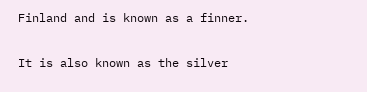Finland and is known as a finner.

It is also known as the silver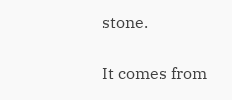stone.

It comes from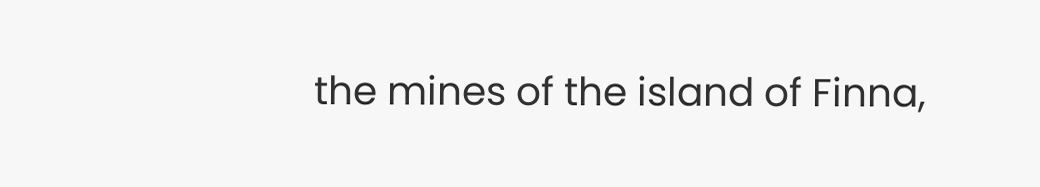the mines of the island of Finna,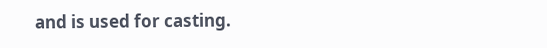and is used for casting.